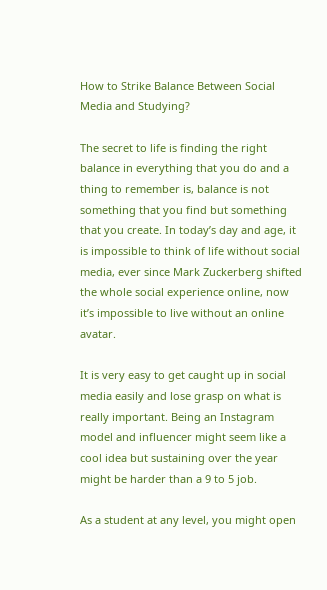How to Strike Balance Between Social Media and Studying?

The secret to life is finding the right balance in everything that you do and a thing to remember is, balance is not something that you find but something that you create. In today’s day and age, it is impossible to think of life without social media, ever since Mark Zuckerberg shifted the whole social experience online, now it’s impossible to live without an online avatar.

It is very easy to get caught up in social media easily and lose grasp on what is really important. Being an Instagram model and influencer might seem like a cool idea but sustaining over the year might be harder than a 9 to 5 job.

As a student at any level, you might open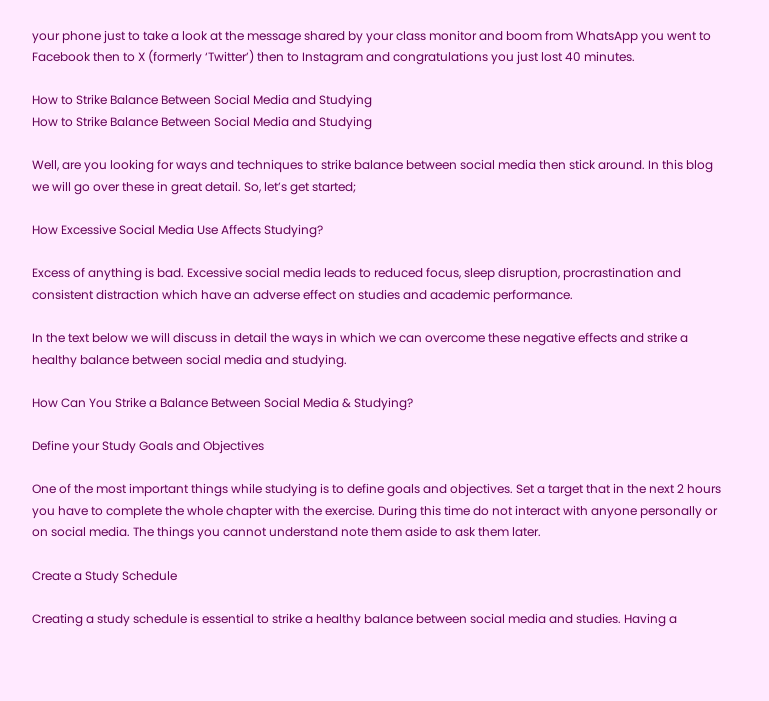your phone just to take a look at the message shared by your class monitor and boom from WhatsApp you went to Facebook then to X (formerly ‘Twitter’) then to Instagram and congratulations you just lost 40 minutes.

How to Strike Balance Between Social Media and Studying
How to Strike Balance Between Social Media and Studying

Well, are you looking for ways and techniques to strike balance between social media then stick around. In this blog we will go over these in great detail. So, let’s get started;

How Excessive Social Media Use Affects Studying?

Excess of anything is bad. Excessive social media leads to reduced focus, sleep disruption, procrastination and consistent distraction which have an adverse effect on studies and academic performance.

In the text below we will discuss in detail the ways in which we can overcome these negative effects and strike a healthy balance between social media and studying.

How Can You Strike a Balance Between Social Media & Studying?

Define your Study Goals and Objectives

One of the most important things while studying is to define goals and objectives. Set a target that in the next 2 hours you have to complete the whole chapter with the exercise. During this time do not interact with anyone personally or on social media. The things you cannot understand note them aside to ask them later.

Create a Study Schedule

Creating a study schedule is essential to strike a healthy balance between social media and studies. Having a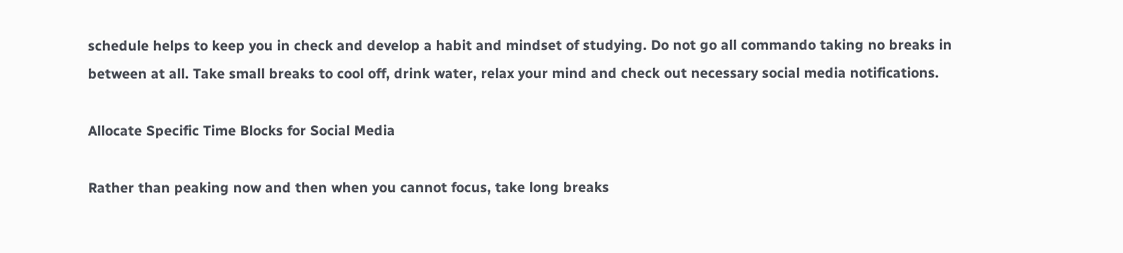schedule helps to keep you in check and develop a habit and mindset of studying. Do not go all commando taking no breaks in between at all. Take small breaks to cool off, drink water, relax your mind and check out necessary social media notifications.

Allocate Specific Time Blocks for Social Media

Rather than peaking now and then when you cannot focus, take long breaks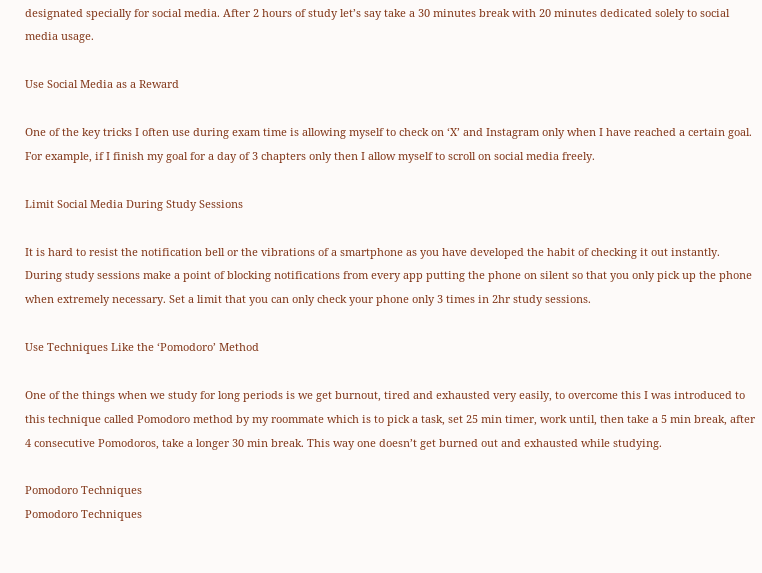designated specially for social media. After 2 hours of study let’s say take a 30 minutes break with 20 minutes dedicated solely to social media usage.

Use Social Media as a Reward

One of the key tricks I often use during exam time is allowing myself to check on ‘X’ and Instagram only when I have reached a certain goal. For example, if I finish my goal for a day of 3 chapters only then I allow myself to scroll on social media freely.

Limit Social Media During Study Sessions

It is hard to resist the notification bell or the vibrations of a smartphone as you have developed the habit of checking it out instantly. During study sessions make a point of blocking notifications from every app putting the phone on silent so that you only pick up the phone when extremely necessary. Set a limit that you can only check your phone only 3 times in 2hr study sessions.

Use Techniques Like the ‘Pomodoro’ Method

One of the things when we study for long periods is we get burnout, tired and exhausted very easily, to overcome this I was introduced to this technique called Pomodoro method by my roommate which is to pick a task, set 25 min timer, work until, then take a 5 min break, after 4 consecutive Pomodoros, take a longer 30 min break. This way one doesn’t get burned out and exhausted while studying.

Pomodoro Techniques
Pomodoro Techniques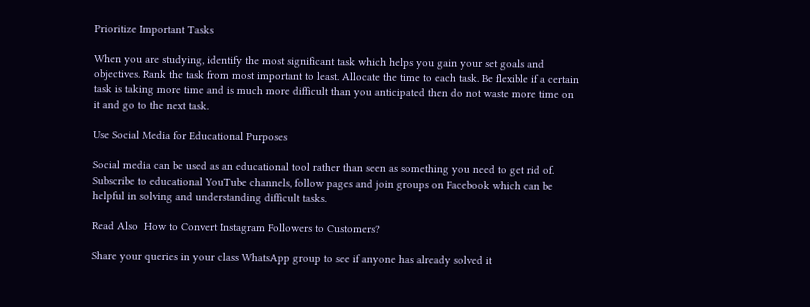Prioritize Important Tasks

When you are studying, identify the most significant task which helps you gain your set goals and objectives. Rank the task from most important to least. Allocate the time to each task. Be flexible if a certain task is taking more time and is much more difficult than you anticipated then do not waste more time on it and go to the next task.

Use Social Media for Educational Purposes

Social media can be used as an educational tool rather than seen as something you need to get rid of. Subscribe to educational YouTube channels, follow pages and join groups on Facebook which can be helpful in solving and understanding difficult tasks.

Read Also  How to Convert Instagram Followers to Customers?

Share your queries in your class WhatsApp group to see if anyone has already solved it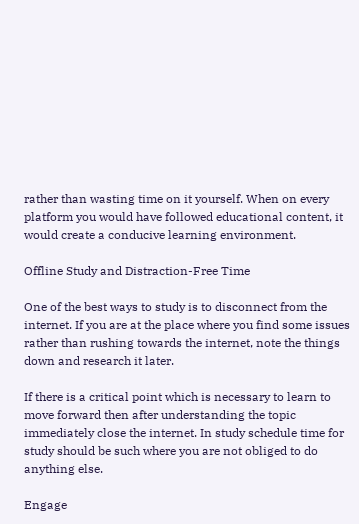rather than wasting time on it yourself. When on every platform you would have followed educational content, it would create a conducive learning environment.

Offline Study and Distraction-Free Time

One of the best ways to study is to disconnect from the internet. If you are at the place where you find some issues rather than rushing towards the internet, note the things down and research it later.

If there is a critical point which is necessary to learn to move forward then after understanding the topic immediately close the internet. In study schedule time for study should be such where you are not obliged to do anything else.

Engage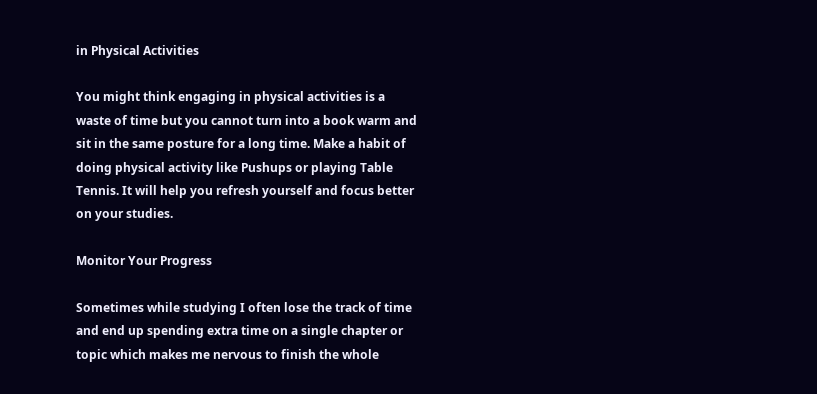in Physical Activities

You might think engaging in physical activities is a waste of time but you cannot turn into a book warm and sit in the same posture for a long time. Make a habit of doing physical activity like Pushups or playing Table Tennis. It will help you refresh yourself and focus better on your studies.

Monitor Your Progress

Sometimes while studying I often lose the track of time and end up spending extra time on a single chapter or topic which makes me nervous to finish the whole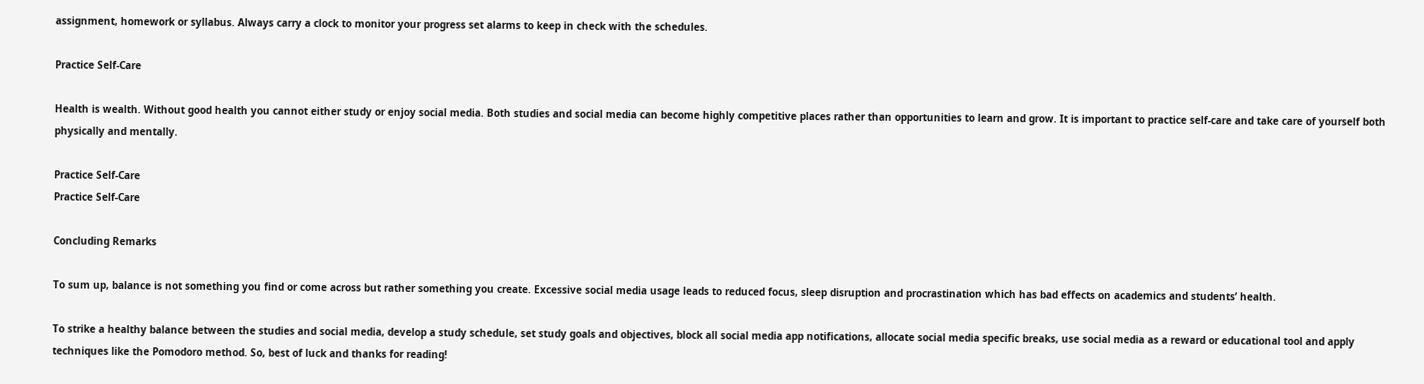assignment, homework or syllabus. Always carry a clock to monitor your progress set alarms to keep in check with the schedules.

Practice Self-Care

Health is wealth. Without good health you cannot either study or enjoy social media. Both studies and social media can become highly competitive places rather than opportunities to learn and grow. It is important to practice self-care and take care of yourself both physically and mentally.

Practice Self-Care
Practice Self-Care

Concluding Remarks

To sum up, balance is not something you find or come across but rather something you create. Excessive social media usage leads to reduced focus, sleep disruption and procrastination which has bad effects on academics and students’ health.

To strike a healthy balance between the studies and social media, develop a study schedule, set study goals and objectives, block all social media app notifications, allocate social media specific breaks, use social media as a reward or educational tool and apply techniques like the Pomodoro method. So, best of luck and thanks for reading!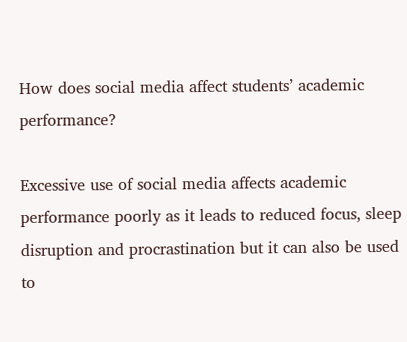How does social media affect students’ academic performance?

Excessive use of social media affects academic performance poorly as it leads to reduced focus, sleep disruption and procrastination but it can also be used to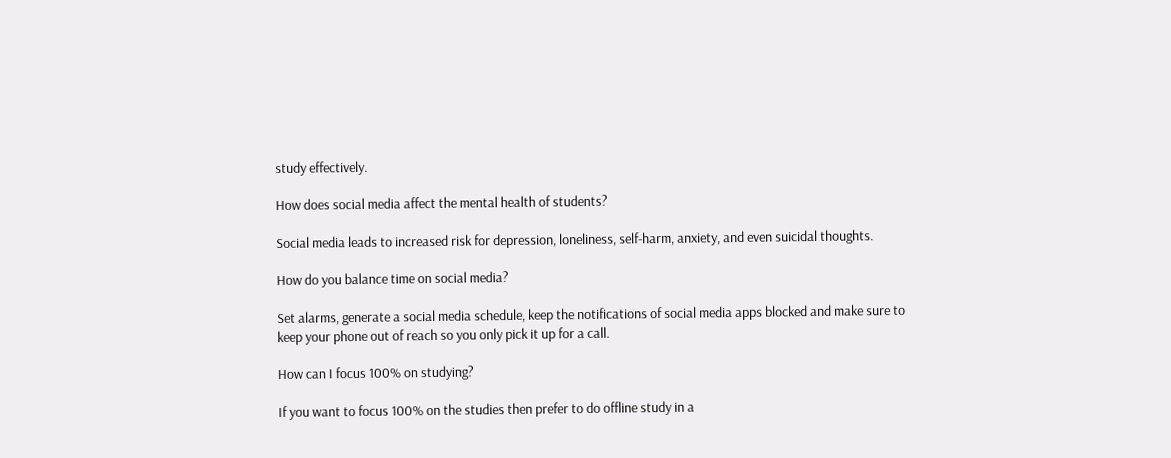study effectively.

How does social media affect the mental health of students?

Social media leads to increased risk for depression, loneliness, self-harm, anxiety, and even suicidal thoughts.

How do you balance time on social media?

Set alarms, generate a social media schedule, keep the notifications of social media apps blocked and make sure to keep your phone out of reach so you only pick it up for a call.

How can I focus 100% on studying?

If you want to focus 100% on the studies then prefer to do offline study in a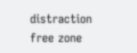distraction free zone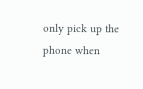only pick up the phone when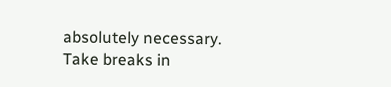absolutely necessary. Take breaks in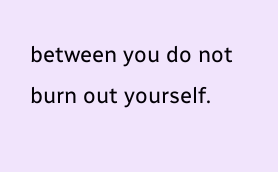between you do not burn out yourself.